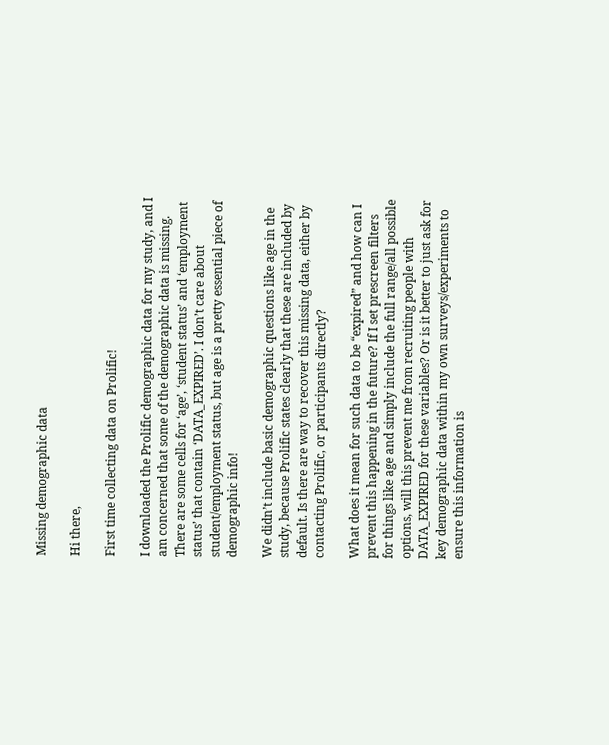Missing demographic data

Hi there,

First time collecting data on Prolific!

I downloaded the Prolific demographic data for my study, and I am concerned that some of the demographic data is missing. There are some cells for ‘age’, ‘student status’ and ‘employment status’ that contain ‘DATA_EXPIRED’. I don’t care about student/employment status, but age is a pretty essential piece of demographic info!

We didn’t include basic demographic questions like age in the study, because Prolific states clearly that these are included by default. Is there are way to recover this missing data, either by contacting Prolific, or participants directly?

What does it mean for such data to be “expired” and how can I prevent this happening in the future? If I set prescreen filters for things like age and simply include the full range/all possible options, will this prevent me from recruiting people with DATA_EXPIRED for these variables? Or is it better to just ask for key demographic data within my own surveys/experiments to ensure this information is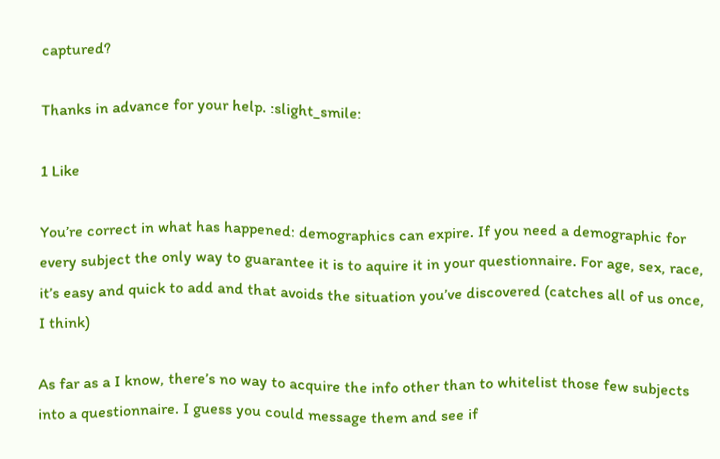captured?

Thanks in advance for your help. :slight_smile:

1 Like

You’re correct in what has happened: demographics can expire. If you need a demographic for every subject the only way to guarantee it is to aquire it in your questionnaire. For age, sex, race, it’s easy and quick to add and that avoids the situation you’ve discovered (catches all of us once, I think)

As far as a I know, there’s no way to acquire the info other than to whitelist those few subjects into a questionnaire. I guess you could message them and see if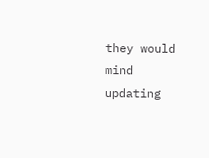they would mind updating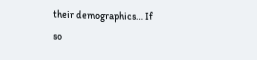their demographics… If so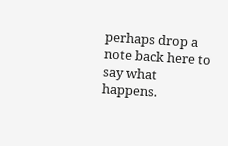perhaps drop a note back here to say what happens.